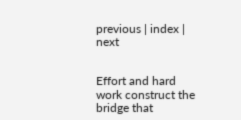previous | index | next


Effort and hard work construct the bridge that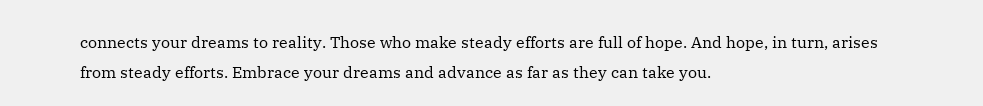connects your dreams to reality. Those who make steady efforts are full of hope. And hope, in turn, arises from steady efforts. Embrace your dreams and advance as far as they can take you.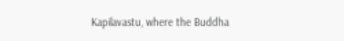Kapilavastu, where the Buddha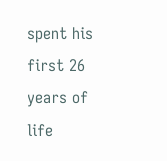spent his first 26 years of life